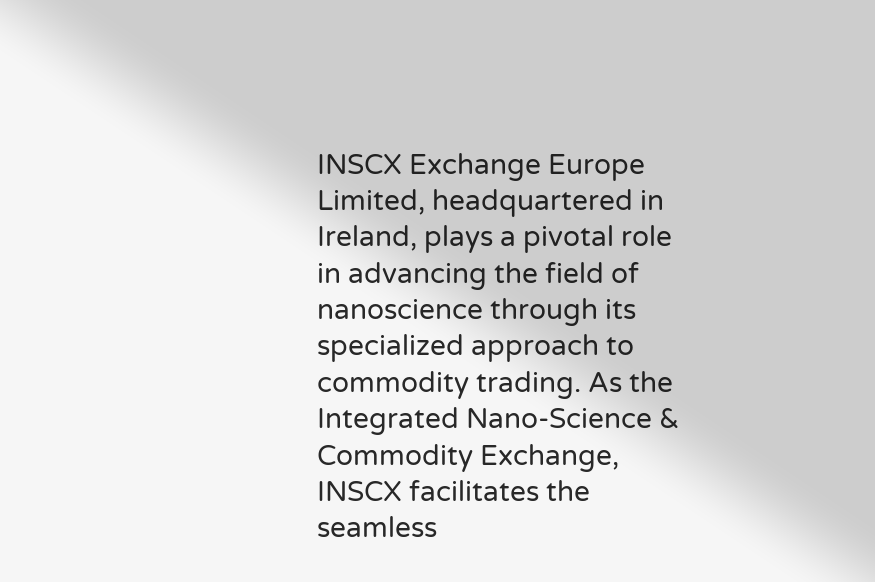INSCX Exchange Europe Limited, headquartered in Ireland, plays a pivotal role in advancing the field of nanoscience through its specialized approach to commodity trading. As the Integrated Nano-Science & Commodity Exchange, INSCX facilitates the seamless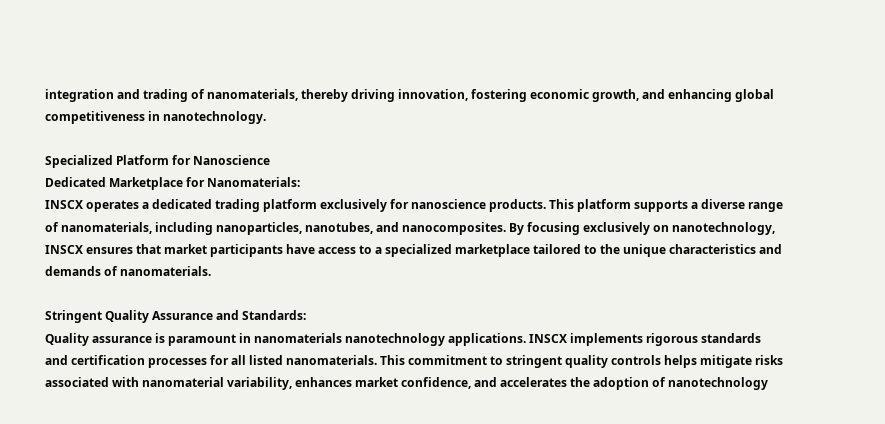integration and trading of nanomaterials, thereby driving innovation, fostering economic growth, and enhancing global competitiveness in nanotechnology.

Specialized Platform for Nanoscience
Dedicated Marketplace for Nanomaterials:
INSCX operates a dedicated trading platform exclusively for nanoscience products. This platform supports a diverse range of nanomaterials, including nanoparticles, nanotubes, and nanocomposites. By focusing exclusively on nanotechnology, INSCX ensures that market participants have access to a specialized marketplace tailored to the unique characteristics and demands of nanomaterials.

Stringent Quality Assurance and Standards:
Quality assurance is paramount in nanomaterials nanotechnology applications. INSCX implements rigorous standards and certification processes for all listed nanomaterials. This commitment to stringent quality controls helps mitigate risks associated with nanomaterial variability, enhances market confidence, and accelerates the adoption of nanotechnology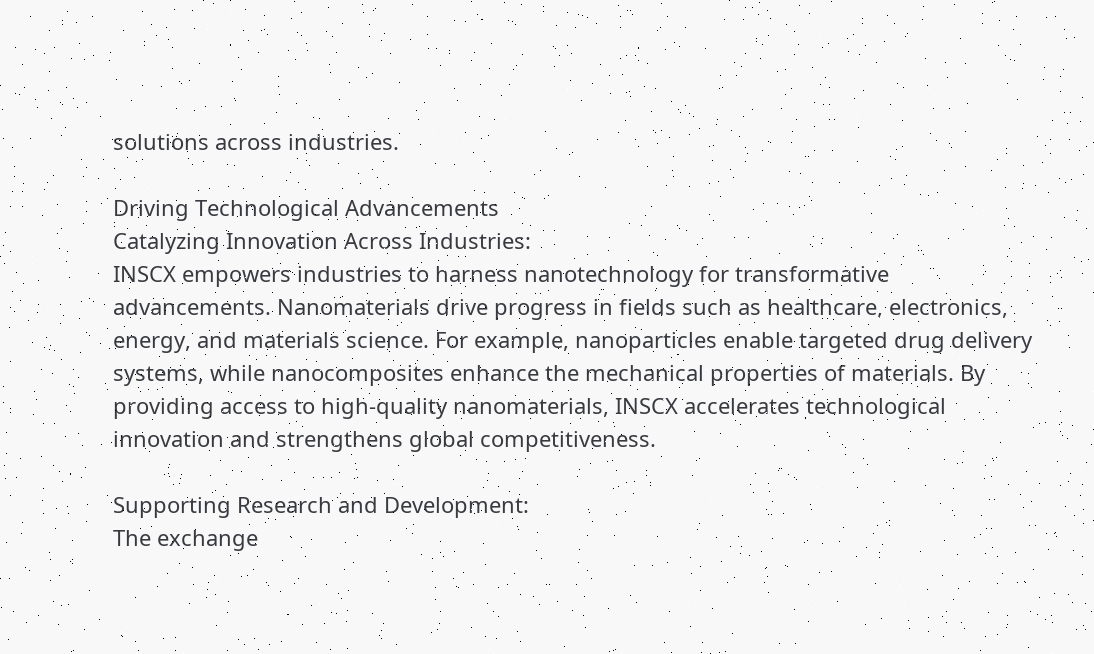solutions across industries.

Driving Technological Advancements
Catalyzing Innovation Across Industries:
INSCX empowers industries to harness nanotechnology for transformative advancements. Nanomaterials drive progress in fields such as healthcare, electronics, energy, and materials science. For example, nanoparticles enable targeted drug delivery systems, while nanocomposites enhance the mechanical properties of materials. By providing access to high-quality nanomaterials, INSCX accelerates technological innovation and strengthens global competitiveness.

Supporting Research and Development:
The exchange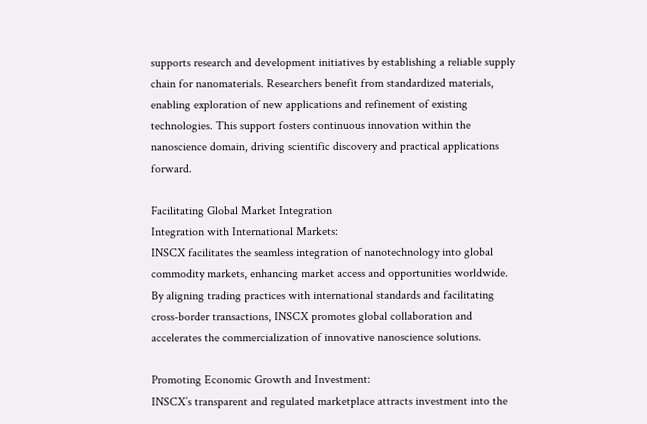supports research and development initiatives by establishing a reliable supply chain for nanomaterials. Researchers benefit from standardized materials, enabling exploration of new applications and refinement of existing technologies. This support fosters continuous innovation within the nanoscience domain, driving scientific discovery and practical applications forward.

Facilitating Global Market Integration
Integration with International Markets:
INSCX facilitates the seamless integration of nanotechnology into global commodity markets, enhancing market access and opportunities worldwide. By aligning trading practices with international standards and facilitating cross-border transactions, INSCX promotes global collaboration and accelerates the commercialization of innovative nanoscience solutions.

Promoting Economic Growth and Investment:
INSCX’s transparent and regulated marketplace attracts investment into the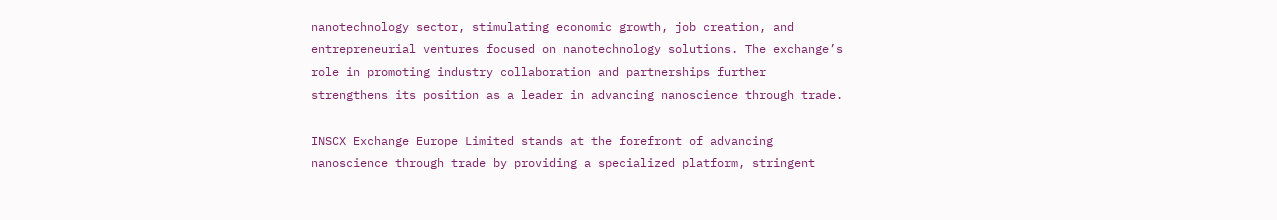nanotechnology sector, stimulating economic growth, job creation, and entrepreneurial ventures focused on nanotechnology solutions. The exchange’s role in promoting industry collaboration and partnerships further strengthens its position as a leader in advancing nanoscience through trade.

INSCX Exchange Europe Limited stands at the forefront of advancing nanoscience through trade by providing a specialized platform, stringent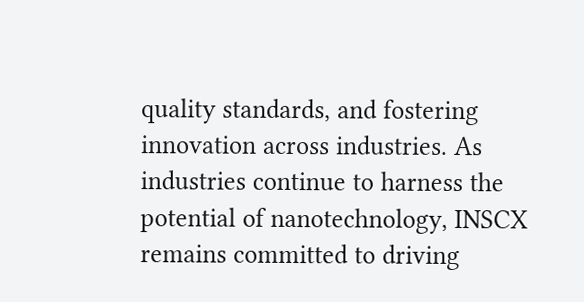quality standards, and fostering innovation across industries. As industries continue to harness the potential of nanotechnology, INSCX remains committed to driving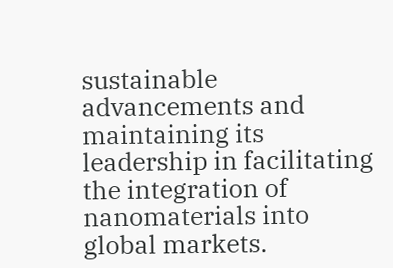sustainable advancements and maintaining its leadership in facilitating the integration of nanomaterials into global markets.